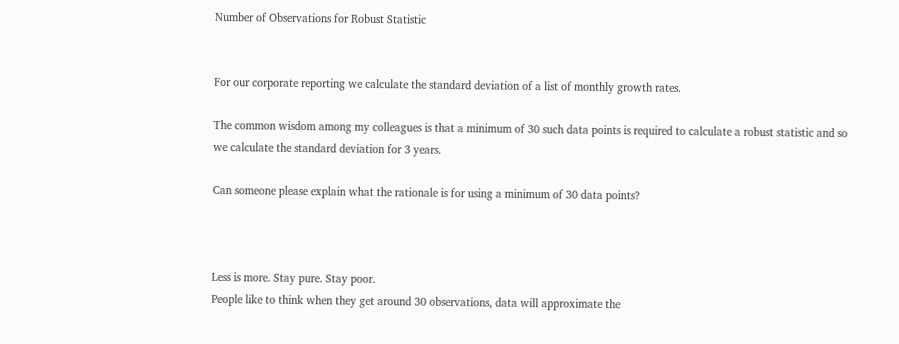Number of Observations for Robust Statistic


For our corporate reporting we calculate the standard deviation of a list of monthly growth rates.

The common wisdom among my colleagues is that a minimum of 30 such data points is required to calculate a robust statistic and so
we calculate the standard deviation for 3 years.

Can someone please explain what the rationale is for using a minimum of 30 data points?



Less is more. Stay pure. Stay poor.
People like to think when they get around 30 observations, data will approximate the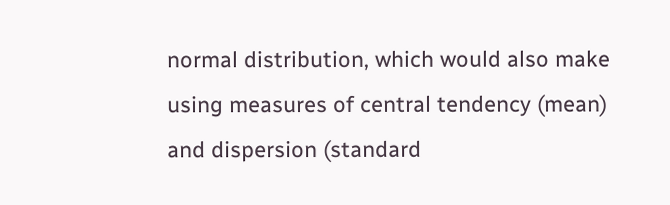normal distribution, which would also make using measures of central tendency (mean) and dispersion (standard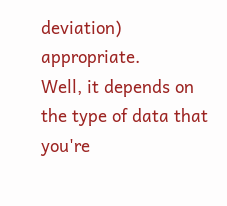deviation) appropriate.
Well, it depends on the type of data that you're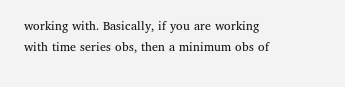working with. Basically, if you are working with time series obs, then a minimum obs of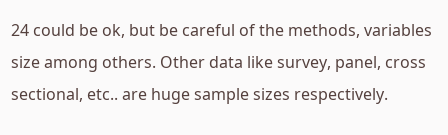24 could be ok, but be careful of the methods, variables size among others. Other data like survey, panel, cross sectional, etc.. are huge sample sizes respectively.